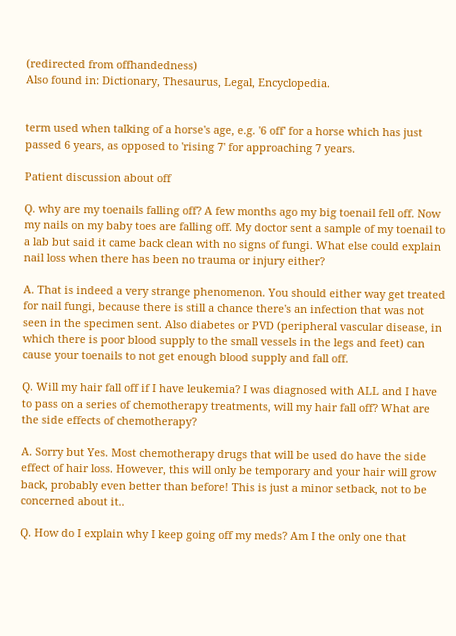(redirected from offhandedness)
Also found in: Dictionary, Thesaurus, Legal, Encyclopedia.


term used when talking of a horse's age, e.g. '6 off' for a horse which has just passed 6 years, as opposed to 'rising 7' for approaching 7 years.

Patient discussion about off

Q. why are my toenails falling off? A few months ago my big toenail fell off. Now my nails on my baby toes are falling off. My doctor sent a sample of my toenail to a lab but said it came back clean with no signs of fungi. What else could explain nail loss when there has been no trauma or injury either?

A. That is indeed a very strange phenomenon. You should either way get treated for nail fungi, because there is still a chance there's an infection that was not seen in the specimen sent. Also diabetes or PVD (peripheral vascular disease, in which there is poor blood supply to the small vessels in the legs and feet) can cause your toenails to not get enough blood supply and fall off.

Q. Will my hair fall off if I have leukemia? I was diagnosed with ALL and I have to pass on a series of chemotherapy treatments, will my hair fall off? What are the side effects of chemotherapy?

A. Sorry but Yes. Most chemotherapy drugs that will be used do have the side effect of hair loss. However, this will only be temporary and your hair will grow back, probably even better than before! This is just a minor setback, not to be concerned about it..

Q. How do I explain why I keep going off my meds? Am I the only one that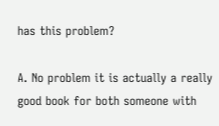has this problem?

A. No problem it is actually a really good book for both someone with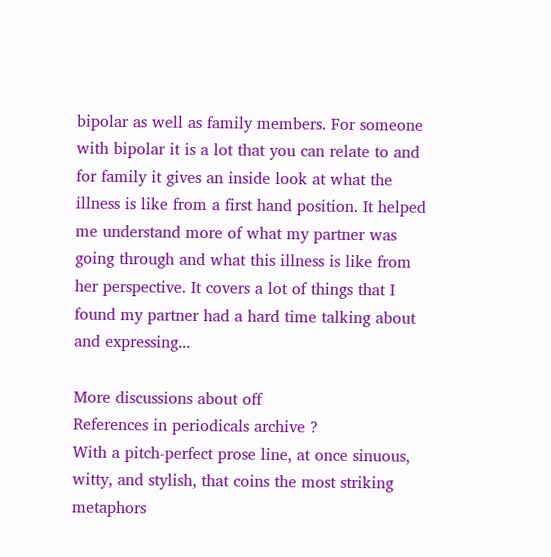bipolar as well as family members. For someone with bipolar it is a lot that you can relate to and for family it gives an inside look at what the illness is like from a first hand position. It helped me understand more of what my partner was going through and what this illness is like from her perspective. It covers a lot of things that I found my partner had a hard time talking about and expressing...

More discussions about off
References in periodicals archive ?
With a pitch-perfect prose line, at once sinuous, witty, and stylish, that coins the most striking metaphors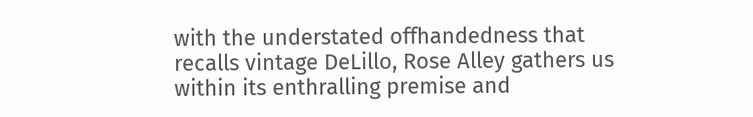with the understated offhandedness that recalls vintage DeLillo, Rose Alley gathers us within its enthralling premise and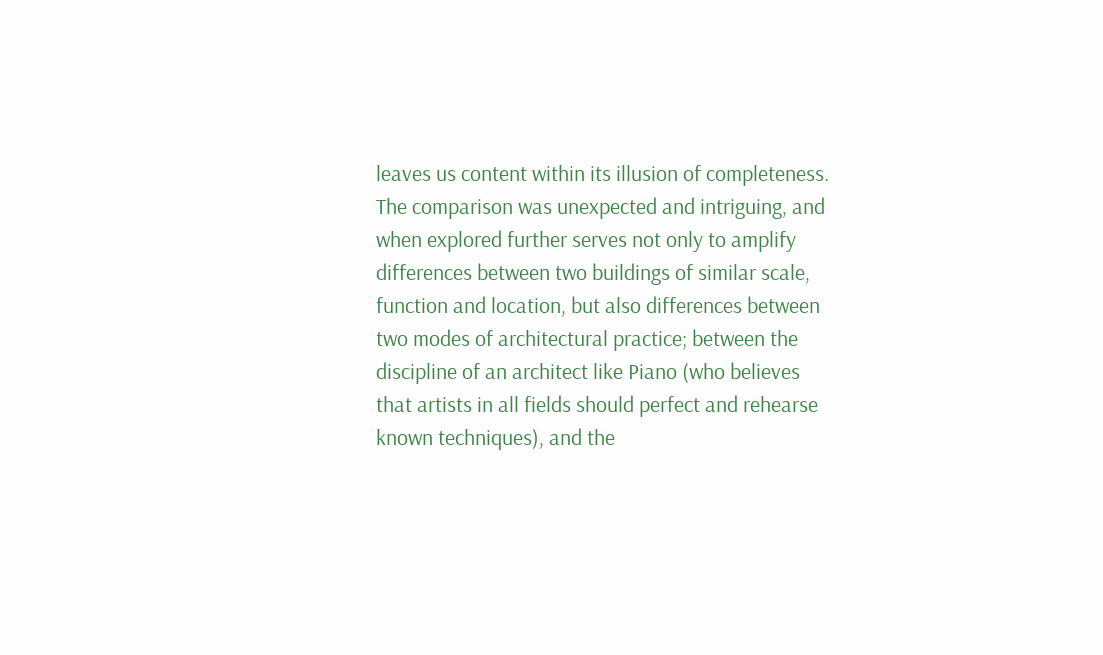leaves us content within its illusion of completeness.
The comparison was unexpected and intriguing, and when explored further serves not only to amplify differences between two buildings of similar scale, function and location, but also differences between two modes of architectural practice; between the discipline of an architect like Piano (who believes that artists in all fields should perfect and rehearse known techniques), and the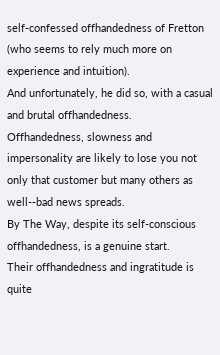self-confessed offhandedness of Fretton (who seems to rely much more on experience and intuition).
And unfortunately, he did so, with a casual and brutal offhandedness.
Offhandedness, slowness and impersonality are likely to lose you not only that customer but many others as well--bad news spreads.
By The Way, despite its self-conscious offhandedness, is a genuine start.
Their offhandedness and ingratitude is quite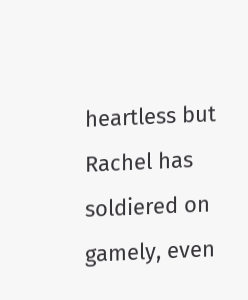heartless but Rachel has soldiered on gamely, even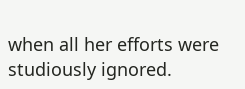when all her efforts were studiously ignored.